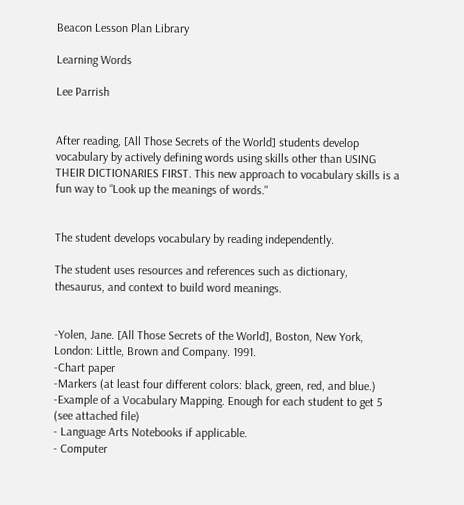Beacon Lesson Plan Library

Learning Words

Lee Parrish


After reading, [All Those Secrets of the World] students develop vocabulary by actively defining words using skills other than USING THEIR DICTIONARIES FIRST. This new approach to vocabulary skills is a fun way to “Look up the meanings of words."


The student develops vocabulary by reading independently.

The student uses resources and references such as dictionary, thesaurus, and context to build word meanings.


-Yolen, Jane. [All Those Secrets of the World], Boston, New York, London: Little, Brown and Company. 1991.
-Chart paper
-Markers (at least four different colors: black, green, red, and blue.)
-Example of a Vocabulary Mapping. Enough for each student to get 5 (see attached file)
- Language Arts Notebooks if applicable.
- Computer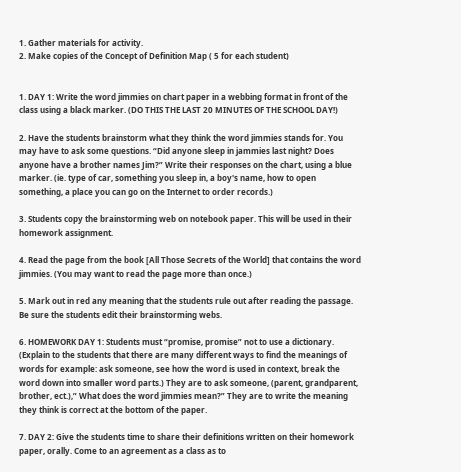1. Gather materials for activity.
2. Make copies of the Concept of Definition Map ( 5 for each student)


1. DAY 1: Write the word jimmies on chart paper in a webbing format in front of the class using a black marker. (DO THIS THE LAST 20 MINUTES OF THE SCHOOL DAY!)

2. Have the students brainstorm what they think the word jimmies stands for. You may have to ask some questions. “Did anyone sleep in jammies last night? Does anyone have a brother names Jim?” Write their responses on the chart, using a blue marker. (ie. type of car, something you sleep in, a boy's name, how to open something, a place you can go on the Internet to order records.)

3. Students copy the brainstorming web on notebook paper. This will be used in their homework assignment.

4. Read the page from the book [All Those Secrets of the World] that contains the word jimmies. (You may want to read the page more than once.)

5. Mark out in red any meaning that the students rule out after reading the passage. Be sure the students edit their brainstorming webs.

6. HOMEWORK DAY 1: Students must “promise, promise” not to use a dictionary. (Explain to the students that there are many different ways to find the meanings of words for example: ask someone, see how the word is used in context, break the word down into smaller word parts.) They are to ask someone, (parent, grandparent, brother, ect.),” What does the word jimmies mean?” They are to write the meaning they think is correct at the bottom of the paper.

7. DAY 2: Give the students time to share their definitions written on their homework paper, orally. Come to an agreement as a class as to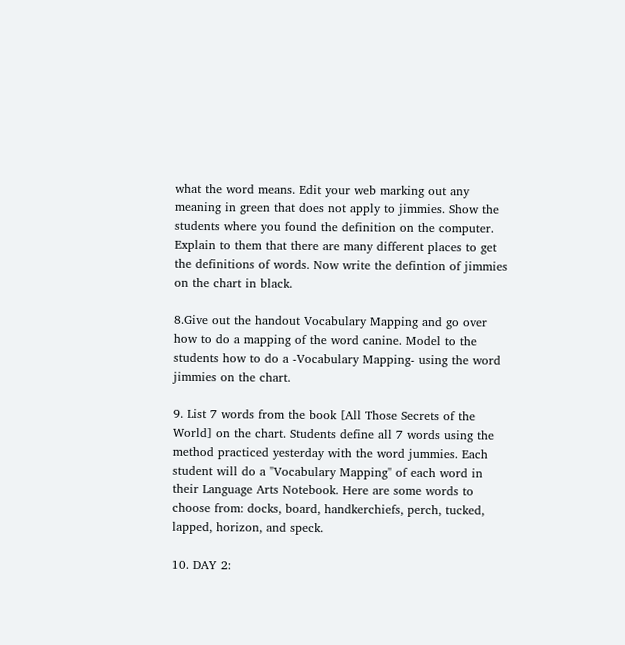what the word means. Edit your web marking out any meaning in green that does not apply to jimmies. Show the students where you found the definition on the computer. Explain to them that there are many different places to get the definitions of words. Now write the defintion of jimmies on the chart in black.

8.Give out the handout Vocabulary Mapping and go over how to do a mapping of the word canine. Model to the students how to do a -Vocabulary Mapping- using the word jimmies on the chart.

9. List 7 words from the book [All Those Secrets of the World] on the chart. Students define all 7 words using the method practiced yesterday with the word jummies. Each student will do a "Vocabulary Mapping" of each word in their Language Arts Notebook. Here are some words to choose from: docks, board, handkerchiefs, perch, tucked, lapped, horizon, and speck.

10. DAY 2: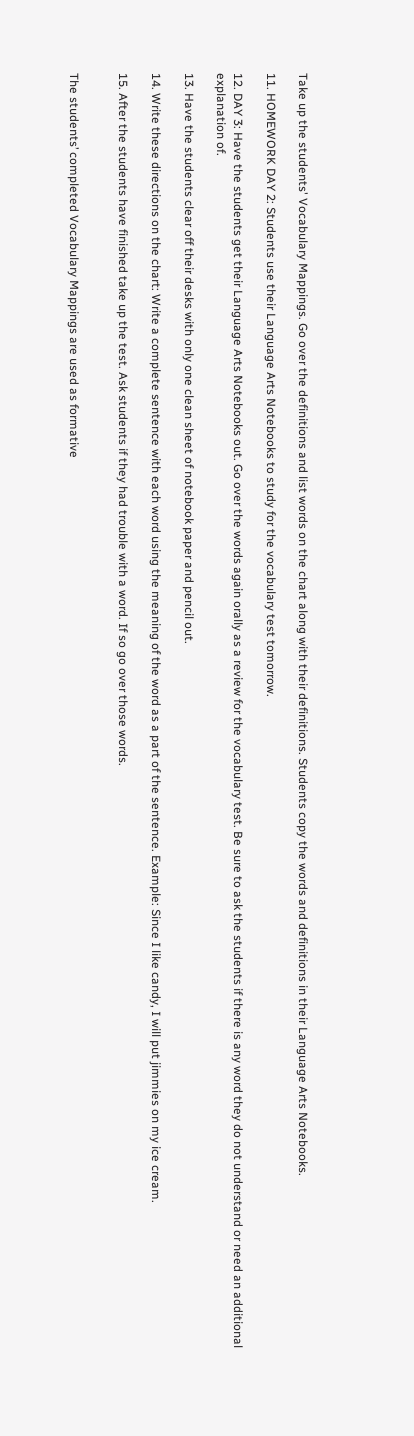Take up the students' Vocabulary Mappings. Go over the definitions and list words on the chart along with their definitions. Students copy the words and definitions in their Language Arts Notebooks.

11. HOMEWORK DAY 2: Students use their Language Arts Notebooks to study for the vocabulary test tomorrow.

12. DAY 3: Have the students get their Language Arts Notebooks out. Go over the words again orally as a review for the vocabulary test. Be sure to ask the students if there is any word they do not understand or need an additional explanation of.

13. Have the students clear off their desks with only one clean sheet of notebook paper and pencil out.

14. Write these directions on the chart: Write a complete sentence with each word using the meaning of the word as a part of the sentence. Example: Since I like candy, I will put jimmies on my ice cream.

15. After the students have finished take up the test. Ask students if they had trouble with a word. If so go over those words.


The students’ completed Vocabulary Mappings are used as formative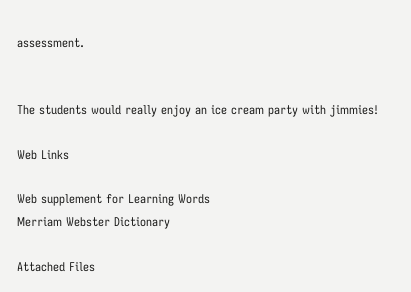assessment.


The students would really enjoy an ice cream party with jimmies!

Web Links

Web supplement for Learning Words
Merriam Webster Dictionary

Attached Files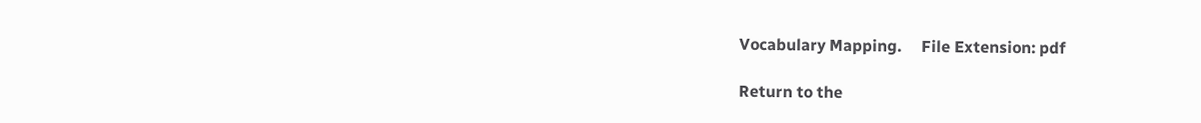Vocabulary Mapping.     File Extension: pdf

Return to the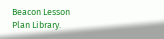Beacon Lesson Plan Library.